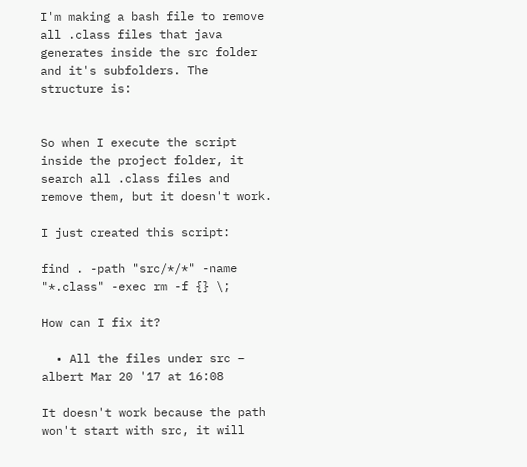I'm making a bash file to remove all .class files that java generates inside the src folder and it's subfolders. The structure is:


So when I execute the script inside the project folder, it search all .class files and remove them, but it doesn't work.

I just created this script:

find . -path "src/*/*" -name "*.class" -exec rm -f {} \;

How can I fix it?

  • All the files under src – albert Mar 20 '17 at 16:08

It doesn't work because the path won't start with src, it will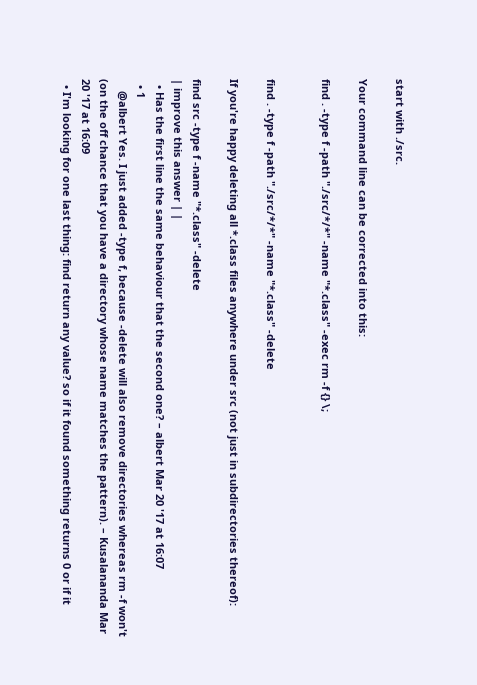start with ./src.

Your command line can be corrected into this:

find . -type f -path "./src/*/*" -name "*.class" -exec rm -f {} \;


find . -type f -path "./src/*/*" -name "*.class" -delete

If you're happy deleting all *.class files anywhere under src (not just in subdirectories thereof):

find src -type f -name "*.class" -delete
| improve this answer | |
  • Has the first line the same behaviour that the second one? – albert Mar 20 '17 at 16:07
  • 1
    @albert Yes. I just added -type f, because -delete will also remove directories whereas rm -f won't (on the off chance that you have a directory whose name matches the pattern). – Kusalananda Mar 20 '17 at 16:09
  • I'm looking for one last thing: find return any value? so if it found something returns 0 or if it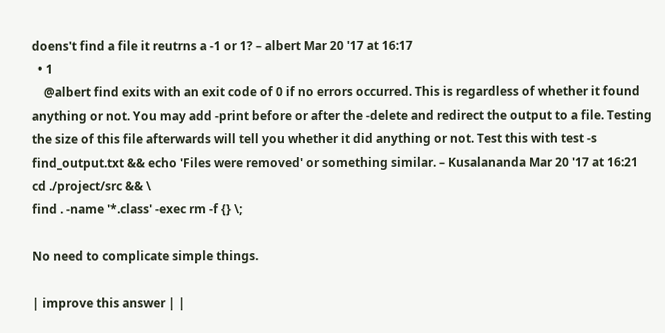doens't find a file it reutrns a -1 or 1? – albert Mar 20 '17 at 16:17
  • 1
    @albert find exits with an exit code of 0 if no errors occurred. This is regardless of whether it found anything or not. You may add -print before or after the -delete and redirect the output to a file. Testing the size of this file afterwards will tell you whether it did anything or not. Test this with test -s find_output.txt && echo 'Files were removed' or something similar. – Kusalananda Mar 20 '17 at 16:21
cd ./project/src && \
find . -name '*.class' -exec rm -f {} \;

No need to complicate simple things.

| improve this answer | |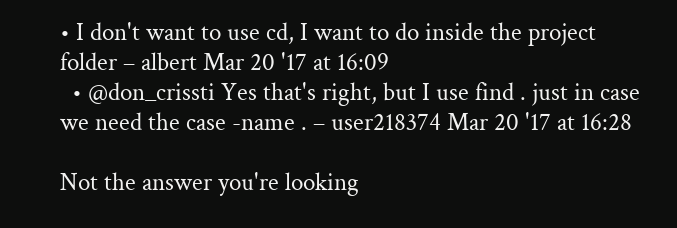• I don't want to use cd, I want to do inside the project folder – albert Mar 20 '17 at 16:09
  • @don_crissti Yes that's right, but I use find . just in case we need the case -name . – user218374 Mar 20 '17 at 16:28

Not the answer you're looking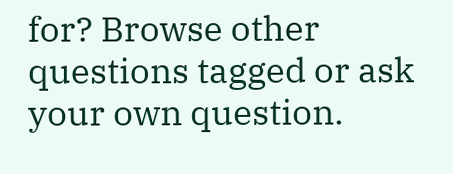for? Browse other questions tagged or ask your own question.